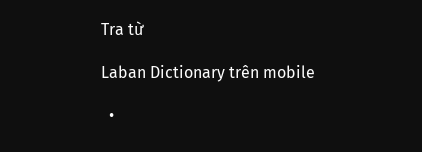Tra từ

Laban Dictionary trên mobile

  •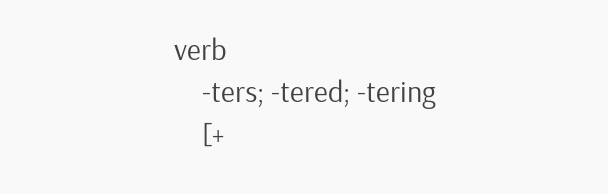verb
    -ters; -tered; -tering
    [+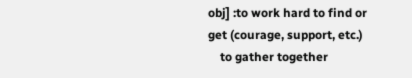obj] :to work hard to find or get (courage, support, etc.)
    to gather together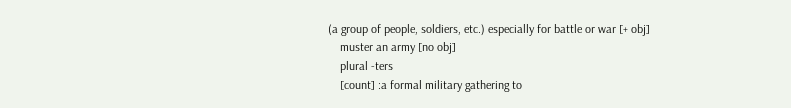(a group of people, soldiers, etc.) especially for battle or war [+ obj]
    muster an army [no obj]
    plural -ters
    [count] :a formal military gathering to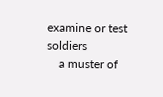examine or test soldiers
    a muster of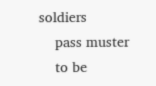soldiers
    pass muster
    to be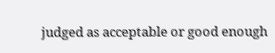judged as acceptable or good enough